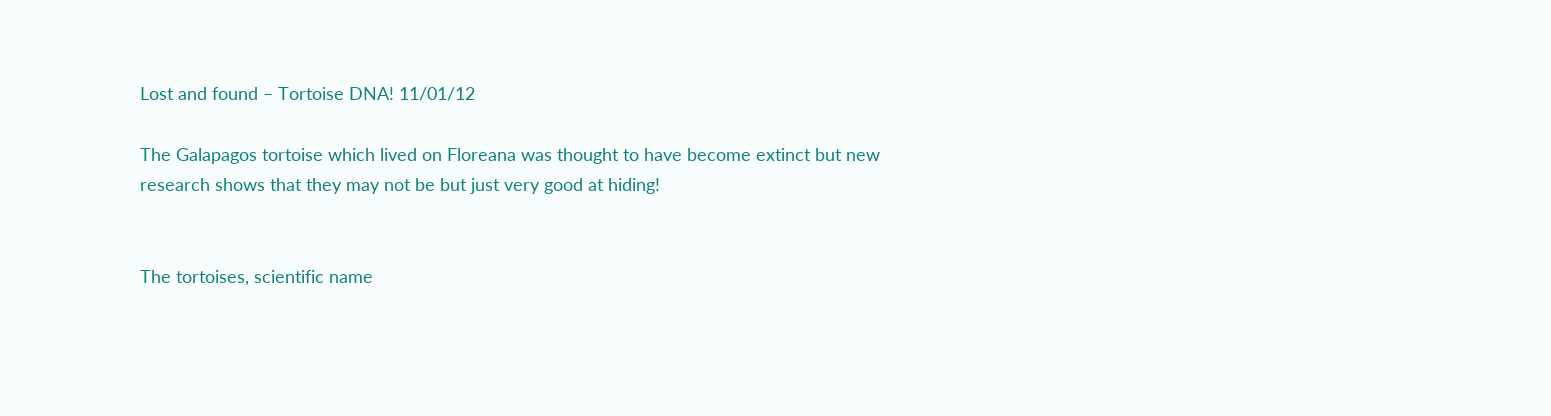Lost and found – Tortoise DNA! 11/01/12

The Galapagos tortoise which lived on Floreana was thought to have become extinct but new research shows that they may not be but just very good at hiding!


The tortoises, scientific name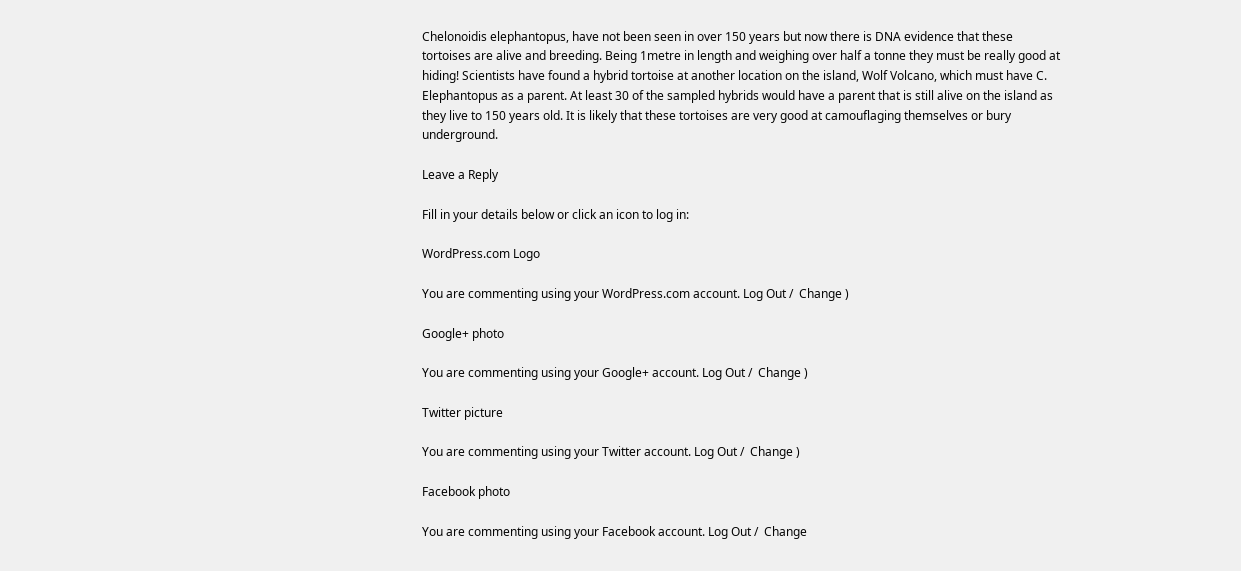Chelonoidis elephantopus, have not been seen in over 150 years but now there is DNA evidence that these tortoises are alive and breeding. Being 1metre in length and weighing over half a tonne they must be really good at hiding! Scientists have found a hybrid tortoise at another location on the island, Wolf Volcano, which must have C. Elephantopus as a parent. At least 30 of the sampled hybrids would have a parent that is still alive on the island as they live to 150 years old. It is likely that these tortoises are very good at camouflaging themselves or bury underground.

Leave a Reply

Fill in your details below or click an icon to log in:

WordPress.com Logo

You are commenting using your WordPress.com account. Log Out /  Change )

Google+ photo

You are commenting using your Google+ account. Log Out /  Change )

Twitter picture

You are commenting using your Twitter account. Log Out /  Change )

Facebook photo

You are commenting using your Facebook account. Log Out /  Change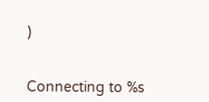)


Connecting to %s